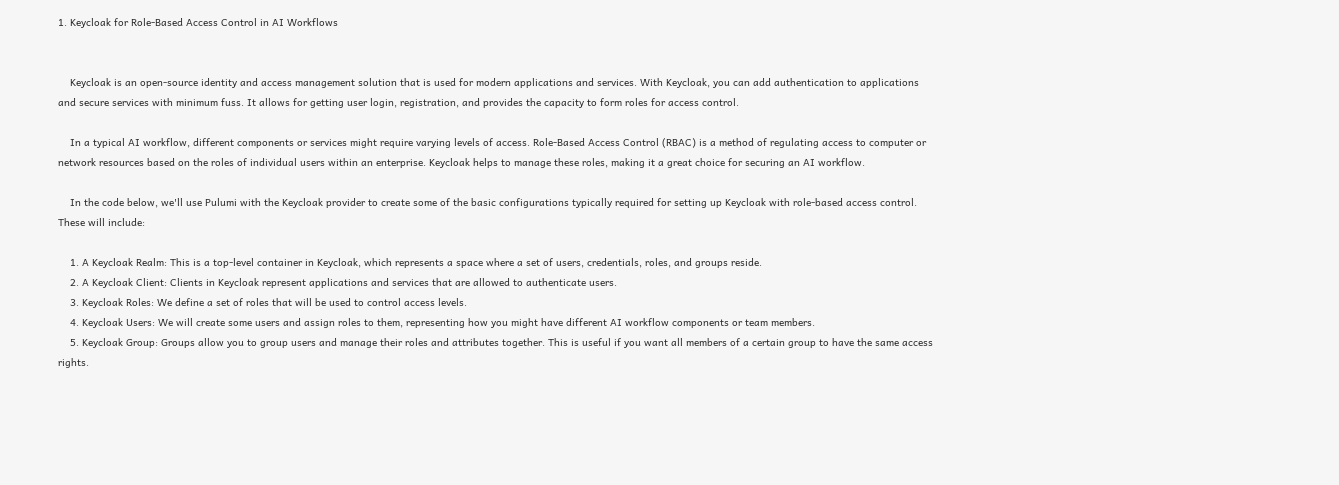1. Keycloak for Role-Based Access Control in AI Workflows


    Keycloak is an open-source identity and access management solution that is used for modern applications and services. With Keycloak, you can add authentication to applications and secure services with minimum fuss. It allows for getting user login, registration, and provides the capacity to form roles for access control.

    In a typical AI workflow, different components or services might require varying levels of access. Role-Based Access Control (RBAC) is a method of regulating access to computer or network resources based on the roles of individual users within an enterprise. Keycloak helps to manage these roles, making it a great choice for securing an AI workflow.

    In the code below, we'll use Pulumi with the Keycloak provider to create some of the basic configurations typically required for setting up Keycloak with role-based access control. These will include:

    1. A Keycloak Realm: This is a top-level container in Keycloak, which represents a space where a set of users, credentials, roles, and groups reside.
    2. A Keycloak Client: Clients in Keycloak represent applications and services that are allowed to authenticate users.
    3. Keycloak Roles: We define a set of roles that will be used to control access levels.
    4. Keycloak Users: We will create some users and assign roles to them, representing how you might have different AI workflow components or team members.
    5. Keycloak Group: Groups allow you to group users and manage their roles and attributes together. This is useful if you want all members of a certain group to have the same access rights.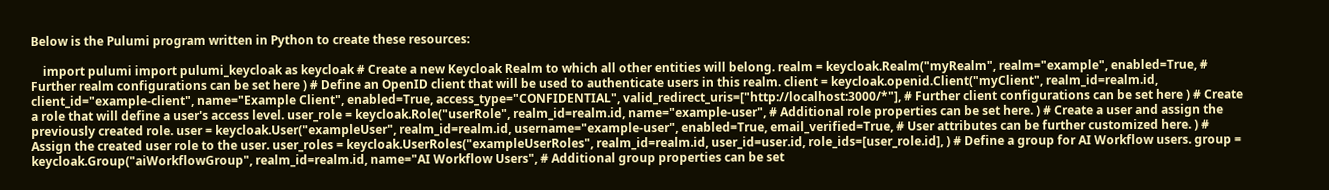Below is the Pulumi program written in Python to create these resources:

    import pulumi import pulumi_keycloak as keycloak # Create a new Keycloak Realm to which all other entities will belong. realm = keycloak.Realm("myRealm", realm="example", enabled=True, # Further realm configurations can be set here ) # Define an OpenID client that will be used to authenticate users in this realm. client = keycloak.openid.Client("myClient", realm_id=realm.id, client_id="example-client", name="Example Client", enabled=True, access_type="CONFIDENTIAL", valid_redirect_uris=["http://localhost:3000/*"], # Further client configurations can be set here ) # Create a role that will define a user's access level. user_role = keycloak.Role("userRole", realm_id=realm.id, name="example-user", # Additional role properties can be set here. ) # Create a user and assign the previously created role. user = keycloak.User("exampleUser", realm_id=realm.id, username="example-user", enabled=True, email_verified=True, # User attributes can be further customized here. ) # Assign the created user role to the user. user_roles = keycloak.UserRoles("exampleUserRoles", realm_id=realm.id, user_id=user.id, role_ids=[user_role.id], ) # Define a group for AI Workflow users. group = keycloak.Group("aiWorkflowGroup", realm_id=realm.id, name="AI Workflow Users", # Additional group properties can be set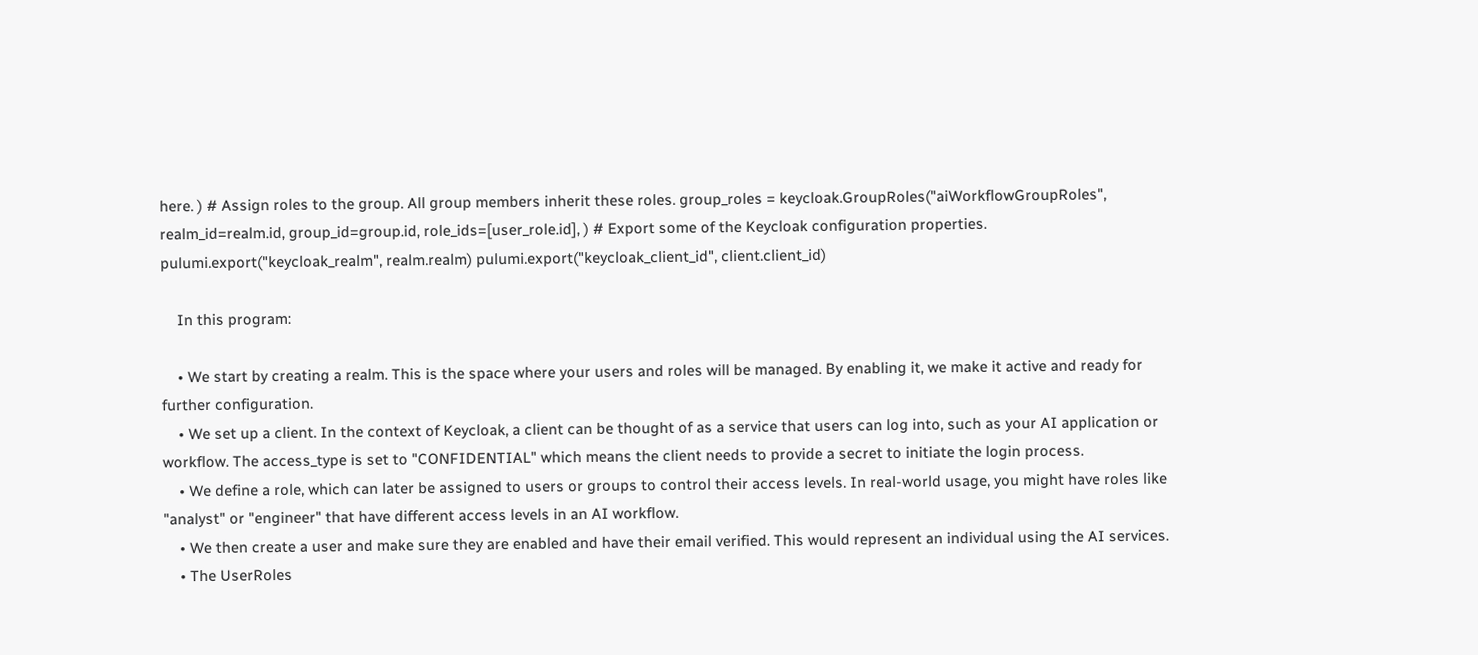here. ) # Assign roles to the group. All group members inherit these roles. group_roles = keycloak.GroupRoles("aiWorkflowGroupRoles", realm_id=realm.id, group_id=group.id, role_ids=[user_role.id], ) # Export some of the Keycloak configuration properties. pulumi.export("keycloak_realm", realm.realm) pulumi.export("keycloak_client_id", client.client_id)

    In this program:

    • We start by creating a realm. This is the space where your users and roles will be managed. By enabling it, we make it active and ready for further configuration.
    • We set up a client. In the context of Keycloak, a client can be thought of as a service that users can log into, such as your AI application or workflow. The access_type is set to "CONFIDENTIAL" which means the client needs to provide a secret to initiate the login process.
    • We define a role, which can later be assigned to users or groups to control their access levels. In real-world usage, you might have roles like "analyst" or "engineer" that have different access levels in an AI workflow.
    • We then create a user and make sure they are enabled and have their email verified. This would represent an individual using the AI services.
    • The UserRoles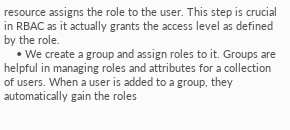resource assigns the role to the user. This step is crucial in RBAC as it actually grants the access level as defined by the role.
    • We create a group and assign roles to it. Groups are helpful in managing roles and attributes for a collection of users. When a user is added to a group, they automatically gain the roles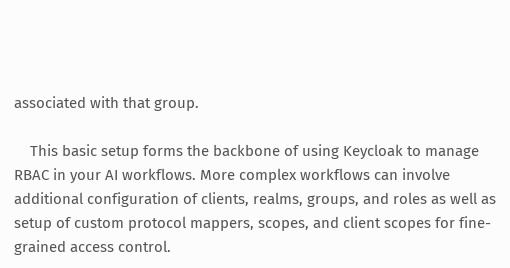associated with that group.

    This basic setup forms the backbone of using Keycloak to manage RBAC in your AI workflows. More complex workflows can involve additional configuration of clients, realms, groups, and roles as well as setup of custom protocol mappers, scopes, and client scopes for fine-grained access control.